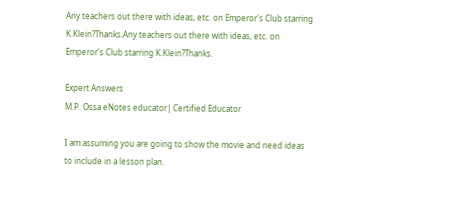Any teachers out there with ideas, etc. on Emperor's Club starring K.Klein?Thanks.Any teachers out there with ideas, etc. on Emperor's Club starring K.Klein?Thanks.

Expert Answers
M.P. Ossa eNotes educator| Certified Educator

I am assuming you are going to show the movie and need ideas to include in a lesson plan.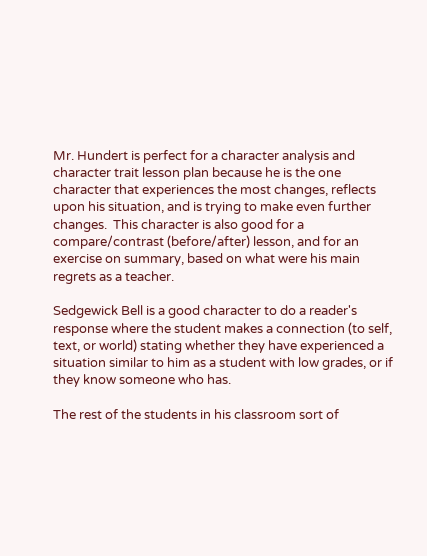Mr. Hundert is perfect for a character analysis and character trait lesson plan because he is the one character that experiences the most changes, reflects upon his situation, and is trying to make even further changes.  This character is also good for a compare/contrast (before/after) lesson, and for an exercise on summary, based on what were his main regrets as a teacher.

Sedgewick Bell is a good character to do a reader's response where the student makes a connection (to self, text, or world) stating whether they have experienced a situation similar to him as a student with low grades, or if they know someone who has.

The rest of the students in his classroom sort of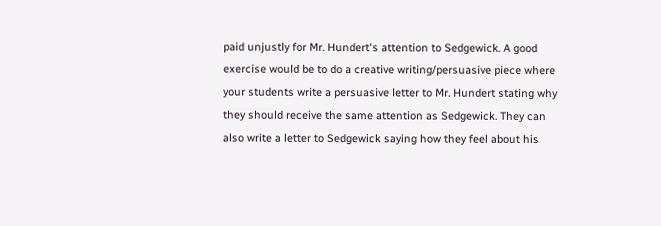paid unjustly for Mr. Hundert's attention to Sedgewick. A good exercise would be to do a creative writing/persuasive piece where your students write a persuasive letter to Mr. Hundert stating why they should receive the same attention as Sedgewick. They can also write a letter to Sedgewick saying how they feel about his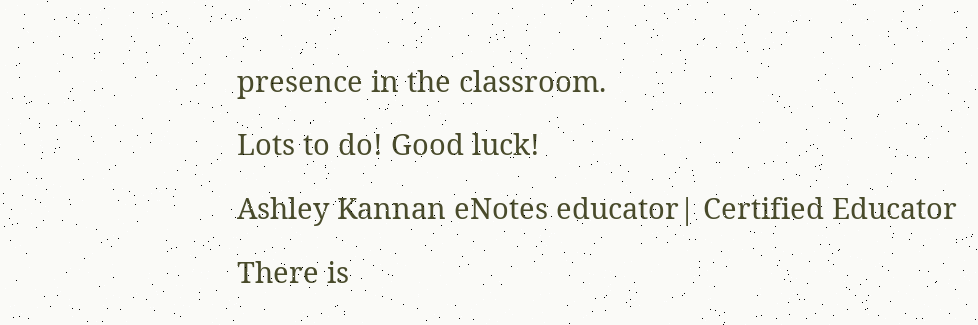presence in the classroom.

Lots to do! Good luck!

Ashley Kannan eNotes educator| Certified Educator

There is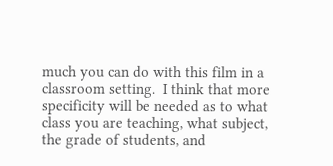much you can do with this film in a classroom setting.  I think that more specificity will be needed as to what class you are teaching, what subject, the grade of students, and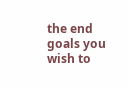the end goals you wish to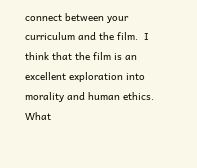connect between your curriculum and the film.  I think that the film is an excellent exploration into morality and human ethics.  What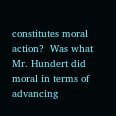constitutes moral action?  Was what Mr. Hundert did moral in terms of advancing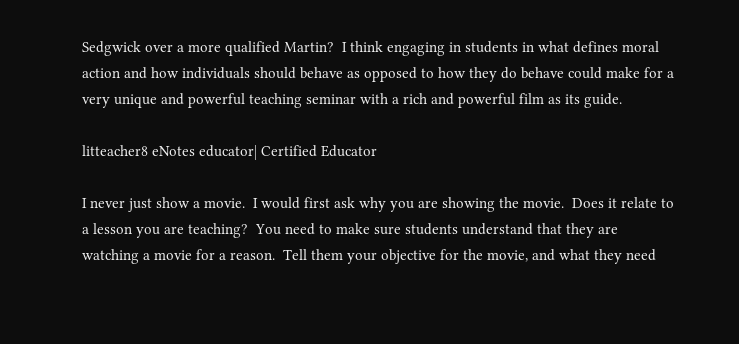Sedgwick over a more qualified Martin?  I think engaging in students in what defines moral action and how individuals should behave as opposed to how they do behave could make for a very unique and powerful teaching seminar with a rich and powerful film as its guide.

litteacher8 eNotes educator| Certified Educator

I never just show a movie.  I would first ask why you are showing the movie.  Does it relate to a lesson you are teaching?  You need to make sure students understand that they are watching a movie for a reason.  Tell them your objective for the movie, and what they need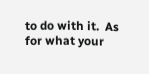to do with it.  As for what your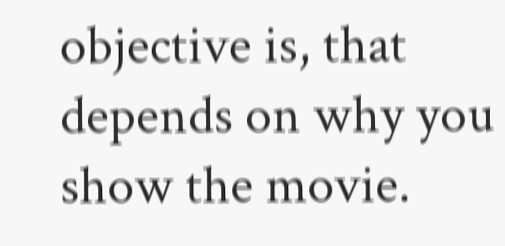objective is, that depends on why you show the movie.